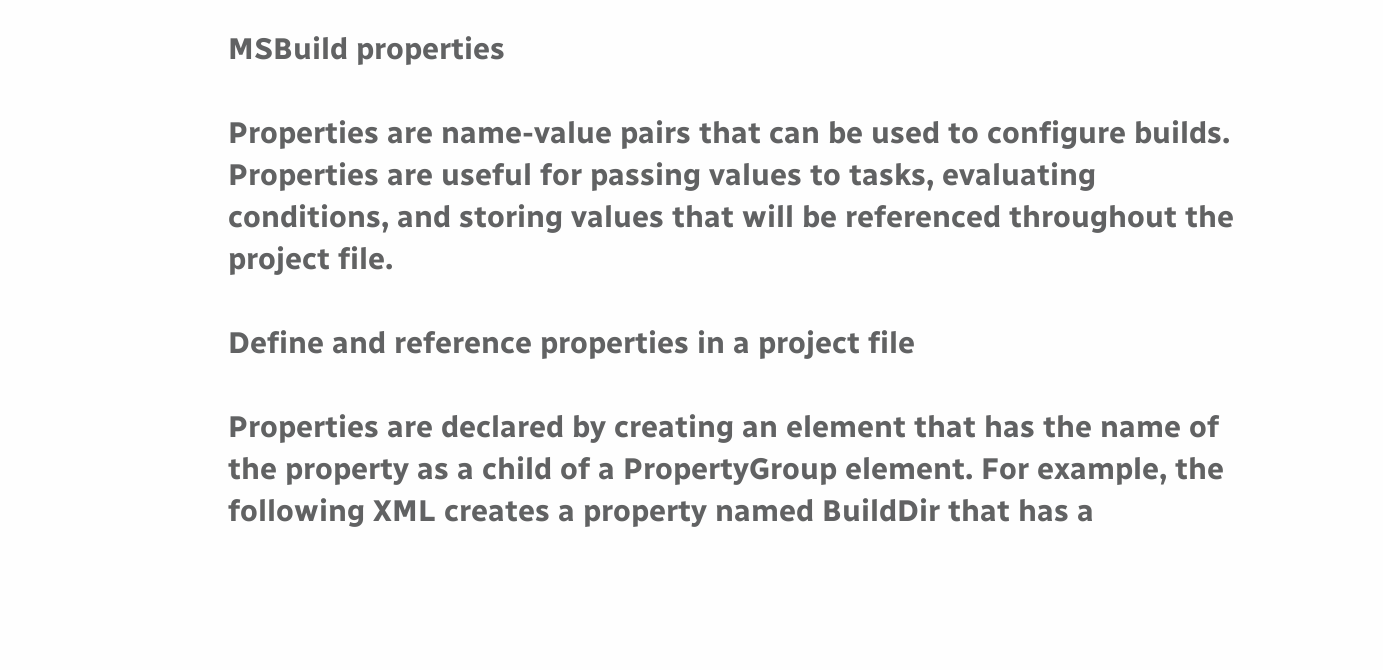MSBuild properties

Properties are name-value pairs that can be used to configure builds. Properties are useful for passing values to tasks, evaluating conditions, and storing values that will be referenced throughout the project file.

Define and reference properties in a project file

Properties are declared by creating an element that has the name of the property as a child of a PropertyGroup element. For example, the following XML creates a property named BuildDir that has a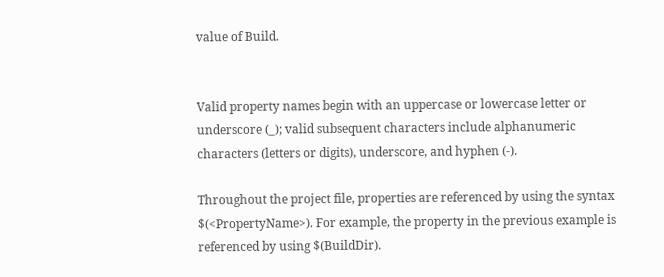value of Build.


Valid property names begin with an uppercase or lowercase letter or underscore (_); valid subsequent characters include alphanumeric characters (letters or digits), underscore, and hyphen (-).

Throughout the project file, properties are referenced by using the syntax $(<PropertyName>). For example, the property in the previous example is referenced by using $(BuildDir).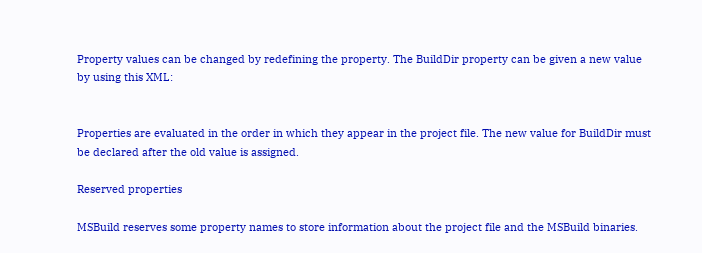Property values can be changed by redefining the property. The BuildDir property can be given a new value by using this XML:


Properties are evaluated in the order in which they appear in the project file. The new value for BuildDir must be declared after the old value is assigned.

Reserved properties

MSBuild reserves some property names to store information about the project file and the MSBuild binaries.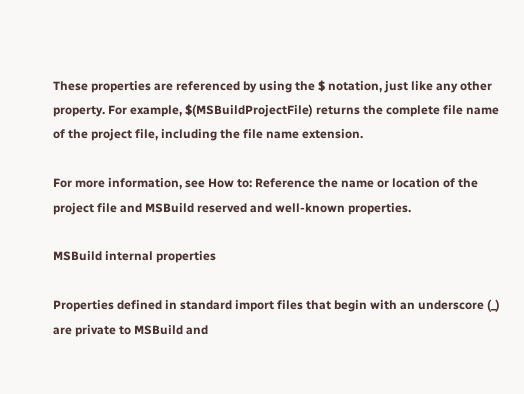These properties are referenced by using the $ notation, just like any other property. For example, $(MSBuildProjectFile) returns the complete file name of the project file, including the file name extension.

For more information, see How to: Reference the name or location of the project file and MSBuild reserved and well-known properties.

MSBuild internal properties

Properties defined in standard import files that begin with an underscore (_) are private to MSBuild and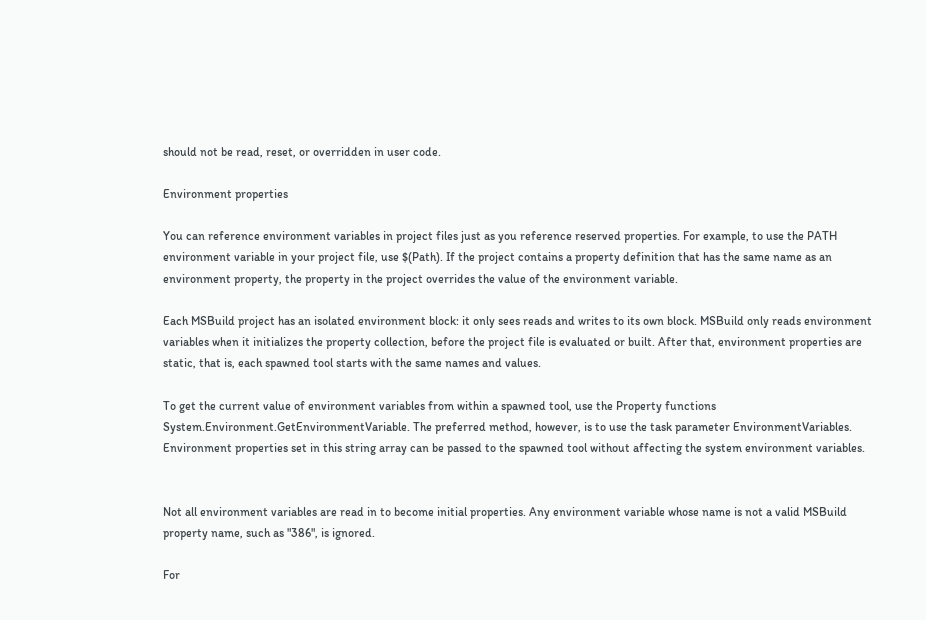should not be read, reset, or overridden in user code.

Environment properties

You can reference environment variables in project files just as you reference reserved properties. For example, to use the PATH environment variable in your project file, use $(Path). If the project contains a property definition that has the same name as an environment property, the property in the project overrides the value of the environment variable.

Each MSBuild project has an isolated environment block: it only sees reads and writes to its own block. MSBuild only reads environment variables when it initializes the property collection, before the project file is evaluated or built. After that, environment properties are static, that is, each spawned tool starts with the same names and values.

To get the current value of environment variables from within a spawned tool, use the Property functions System.Environment.GetEnvironmentVariable. The preferred method, however, is to use the task parameter EnvironmentVariables. Environment properties set in this string array can be passed to the spawned tool without affecting the system environment variables.


Not all environment variables are read in to become initial properties. Any environment variable whose name is not a valid MSBuild property name, such as "386", is ignored.

For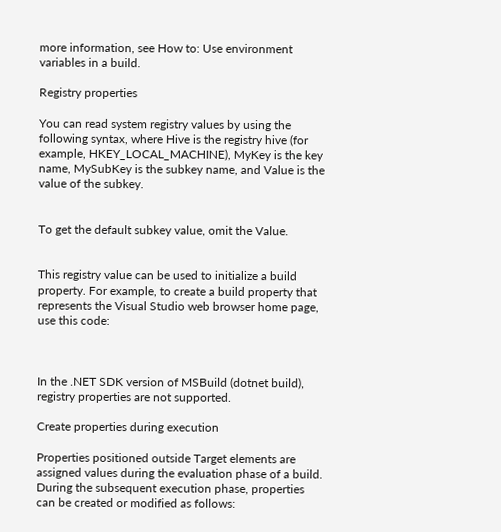more information, see How to: Use environment variables in a build.

Registry properties

You can read system registry values by using the following syntax, where Hive is the registry hive (for example, HKEY_LOCAL_MACHINE), MyKey is the key name, MySubKey is the subkey name, and Value is the value of the subkey.


To get the default subkey value, omit the Value.


This registry value can be used to initialize a build property. For example, to create a build property that represents the Visual Studio web browser home page, use this code:



In the .NET SDK version of MSBuild (dotnet build), registry properties are not supported.

Create properties during execution

Properties positioned outside Target elements are assigned values during the evaluation phase of a build. During the subsequent execution phase, properties can be created or modified as follows: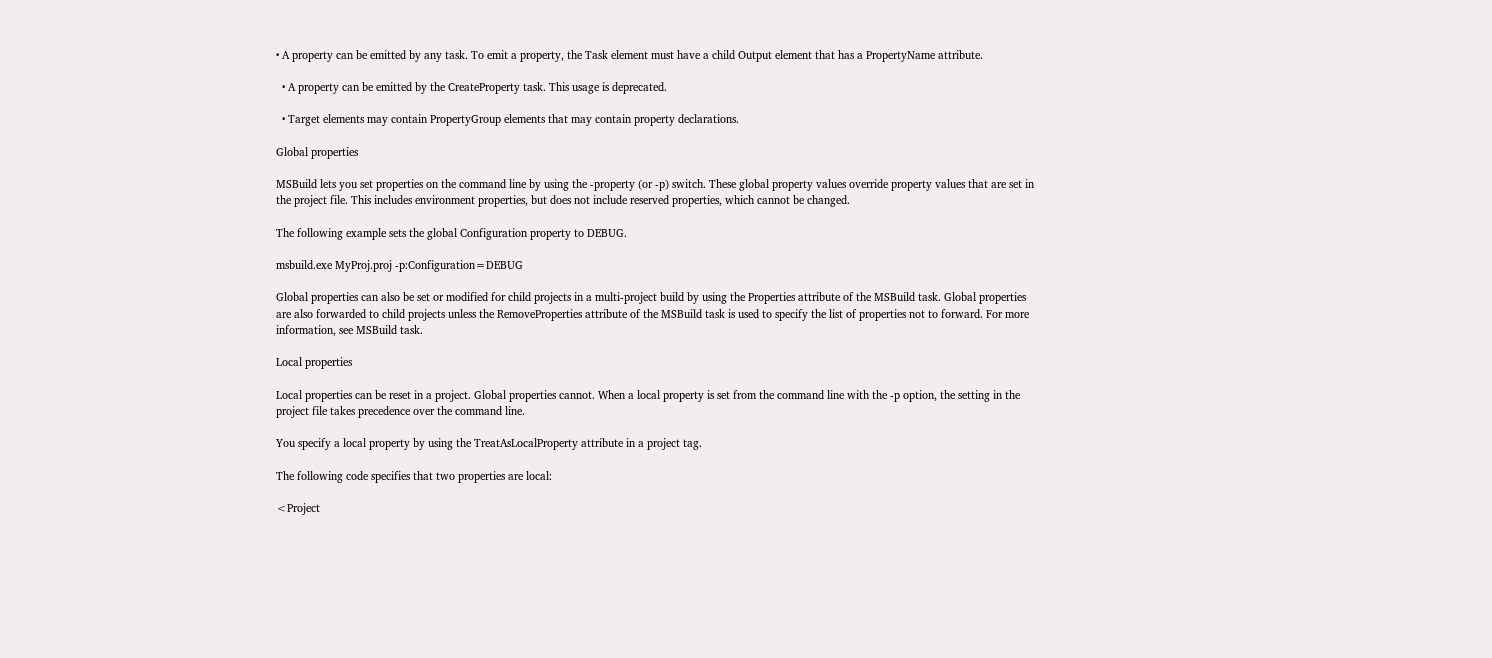• A property can be emitted by any task. To emit a property, the Task element must have a child Output element that has a PropertyName attribute.

  • A property can be emitted by the CreateProperty task. This usage is deprecated.

  • Target elements may contain PropertyGroup elements that may contain property declarations.

Global properties

MSBuild lets you set properties on the command line by using the -property (or -p) switch. These global property values override property values that are set in the project file. This includes environment properties, but does not include reserved properties, which cannot be changed.

The following example sets the global Configuration property to DEBUG.

msbuild.exe MyProj.proj -p:Configuration=DEBUG

Global properties can also be set or modified for child projects in a multi-project build by using the Properties attribute of the MSBuild task. Global properties are also forwarded to child projects unless the RemoveProperties attribute of the MSBuild task is used to specify the list of properties not to forward. For more information, see MSBuild task.

Local properties

Local properties can be reset in a project. Global properties cannot. When a local property is set from the command line with the -p option, the setting in the project file takes precedence over the command line.

You specify a local property by using the TreatAsLocalProperty attribute in a project tag.

The following code specifies that two properties are local:

<Project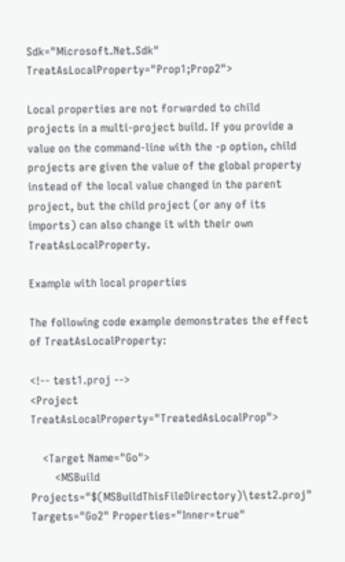Sdk="Microsoft.Net.Sdk" TreatAsLocalProperty="Prop1;Prop2">

Local properties are not forwarded to child projects in a multi-project build. If you provide a value on the command-line with the -p option, child projects are given the value of the global property instead of the local value changed in the parent project, but the child project (or any of its imports) can also change it with their own TreatAsLocalProperty.

Example with local properties

The following code example demonstrates the effect of TreatAsLocalProperty:

<!-- test1.proj -->
<Project TreatAsLocalProperty="TreatedAsLocalProp">

    <Target Name="Go">
        <MSBuild Projects="$(MSBuildThisFileDirectory)\test2.proj" Targets="Go2" Properties="Inner=true"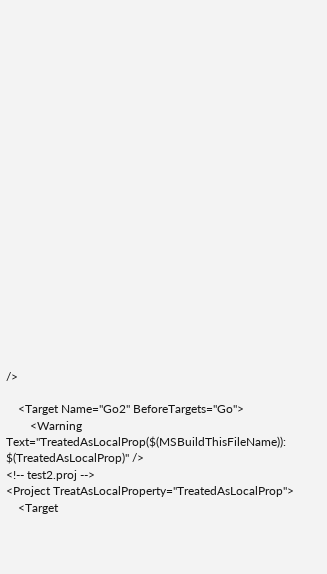/>

    <Target Name="Go2" BeforeTargets="Go">
        <Warning Text="TreatedAsLocalProp($(MSBuildThisFileName)): $(TreatedAsLocalProp)" />
<!-- test2.proj -->
<Project TreatAsLocalProperty="TreatedAsLocalProp">
    <Target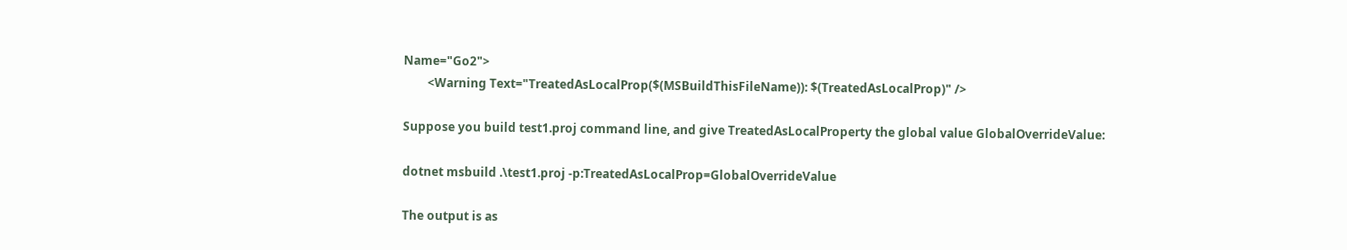Name="Go2">
        <Warning Text="TreatedAsLocalProp($(MSBuildThisFileName)): $(TreatedAsLocalProp)" />

Suppose you build test1.proj command line, and give TreatedAsLocalProperty the global value GlobalOverrideValue:

dotnet msbuild .\test1.proj -p:TreatedAsLocalProp=GlobalOverrideValue

The output is as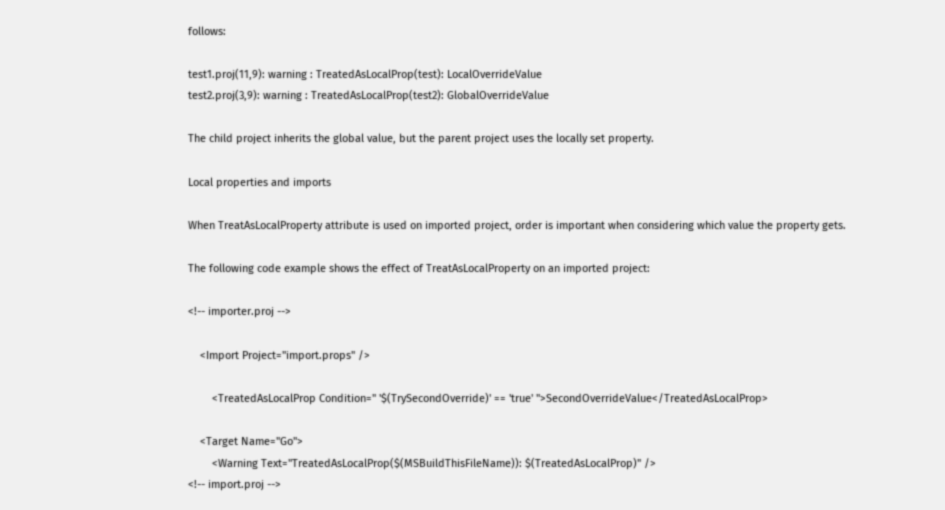follows:

test1.proj(11,9): warning : TreatedAsLocalProp(test): LocalOverrideValue
test2.proj(3,9): warning : TreatedAsLocalProp(test2): GlobalOverrideValue

The child project inherits the global value, but the parent project uses the locally set property.

Local properties and imports

When TreatAsLocalProperty attribute is used on imported project, order is important when considering which value the property gets.

The following code example shows the effect of TreatAsLocalProperty on an imported project:

<!-- importer.proj -->

    <Import Project="import.props" />

        <TreatedAsLocalProp Condition=" '$(TrySecondOverride)' == 'true' ">SecondOverrideValue</TreatedAsLocalProp>

    <Target Name="Go">
        <Warning Text="TreatedAsLocalProp($(MSBuildThisFileName)): $(TreatedAsLocalProp)" />
<!-- import.proj -->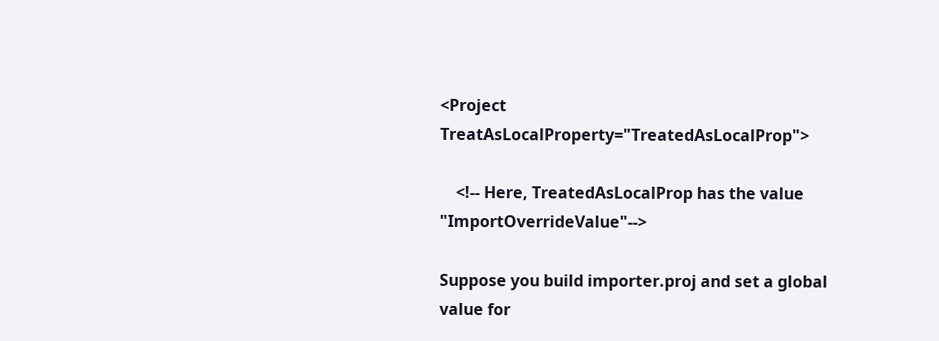<Project TreatAsLocalProperty="TreatedAsLocalProp">

    <!-- Here, TreatedAsLocalProp has the value "ImportOverrideValue"-->

Suppose you build importer.proj and set a global value for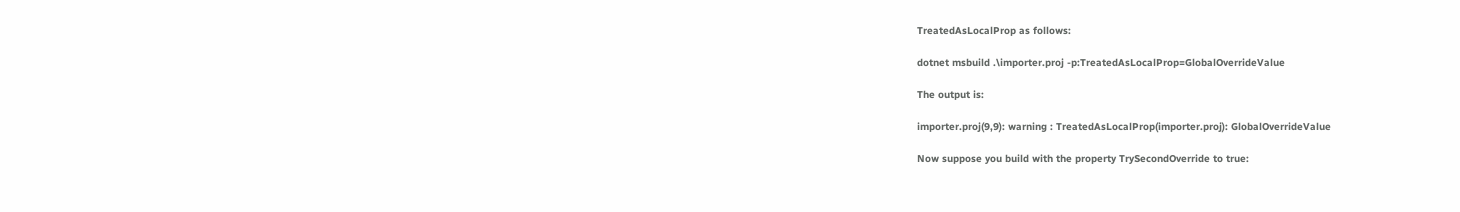TreatedAsLocalProp as follows:

dotnet msbuild .\importer.proj -p:TreatedAsLocalProp=GlobalOverrideValue

The output is:

importer.proj(9,9): warning : TreatedAsLocalProp(importer.proj): GlobalOverrideValue

Now suppose you build with the property TrySecondOverride to true: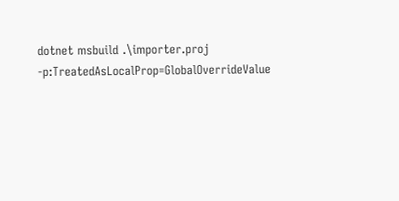dotnet msbuild .\importer.proj -p:TreatedAsLocalProp=GlobalOverrideValue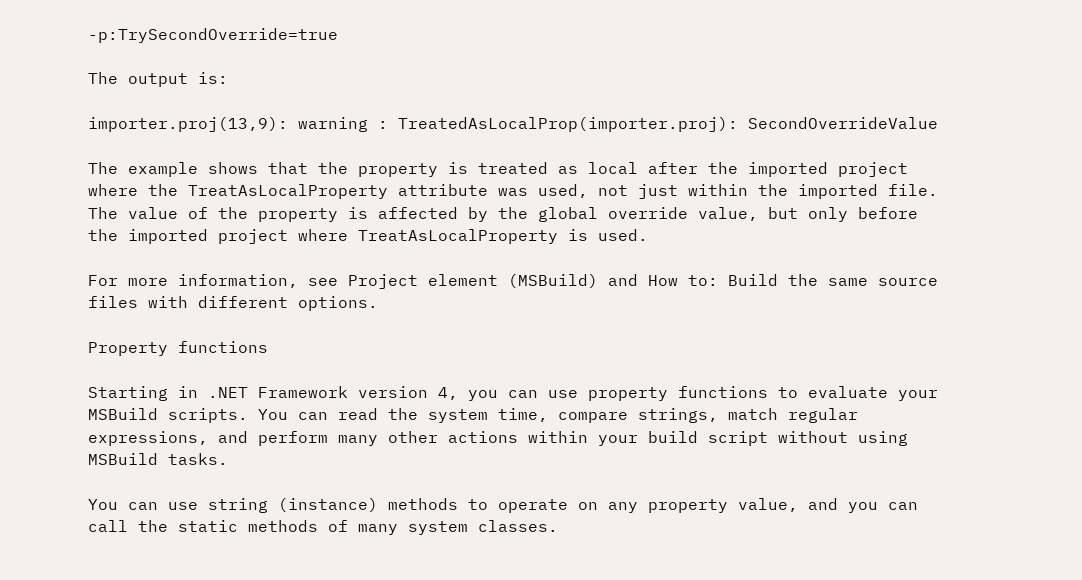-p:TrySecondOverride=true

The output is:

importer.proj(13,9): warning : TreatedAsLocalProp(importer.proj): SecondOverrideValue

The example shows that the property is treated as local after the imported project where the TreatAsLocalProperty attribute was used, not just within the imported file. The value of the property is affected by the global override value, but only before the imported project where TreatAsLocalProperty is used.

For more information, see Project element (MSBuild) and How to: Build the same source files with different options.

Property functions

Starting in .NET Framework version 4, you can use property functions to evaluate your MSBuild scripts. You can read the system time, compare strings, match regular expressions, and perform many other actions within your build script without using MSBuild tasks.

You can use string (instance) methods to operate on any property value, and you can call the static methods of many system classes.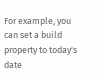For example, you can set a build property to today's date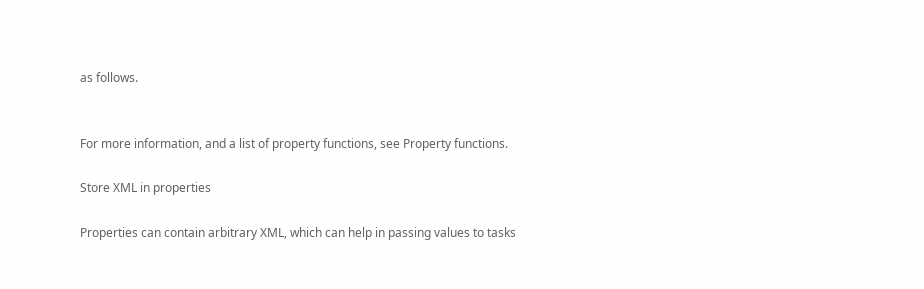as follows.


For more information, and a list of property functions, see Property functions.

Store XML in properties

Properties can contain arbitrary XML, which can help in passing values to tasks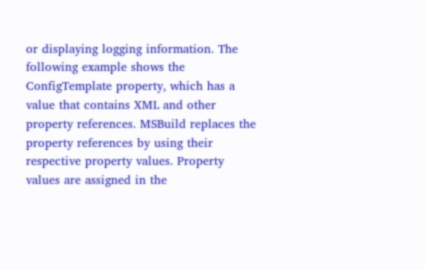or displaying logging information. The following example shows the ConfigTemplate property, which has a value that contains XML and other property references. MSBuild replaces the property references by using their respective property values. Property values are assigned in the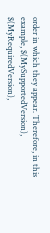order in which they appear. Therefore, in this example, $(MySupportedVersion), $(MyRequiredVersion),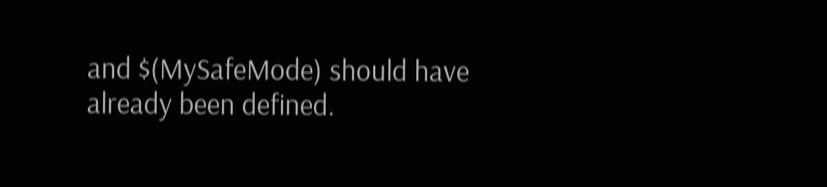and $(MySafeMode) should have already been defined.